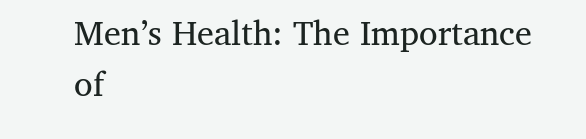Men’s Health: The Importance of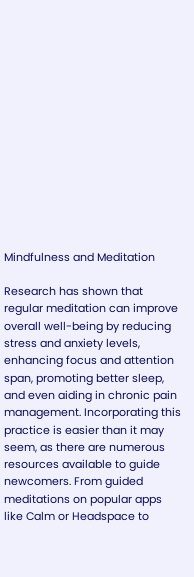Mindfulness and Meditation

Research has shown that regular meditation can improve overall well-being by reducing stress and anxiety levels, enhancing focus and attention span, promoting better sleep, and even aiding in chronic pain management. Incorporating this practice is easier than it may seem, as there are numerous resources available to guide newcomers. From guided meditations on popular apps like Calm or Headspace to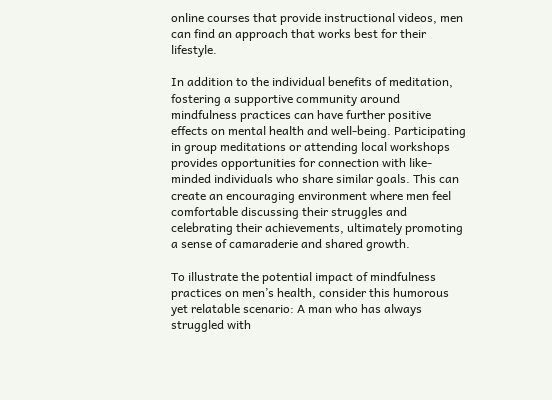online courses that provide instructional videos, men can find an approach that works best for their lifestyle.

In addition to the individual benefits of meditation, fostering a supportive community around mindfulness practices can have further positive effects on mental health and well-being. Participating in group meditations or attending local workshops provides opportunities for connection with like-minded individuals who share similar goals. This can create an encouraging environment where men feel comfortable discussing their struggles and celebrating their achievements, ultimately promoting a sense of camaraderie and shared growth.

To illustrate the potential impact of mindfulness practices on men’s health, consider this humorous yet relatable scenario: A man who has always struggled with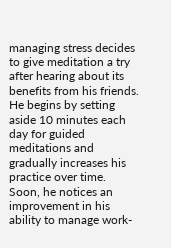managing stress decides to give meditation a try after hearing about its benefits from his friends. He begins by setting aside 10 minutes each day for guided meditations and gradually increases his practice over time. Soon, he notices an improvement in his ability to manage work-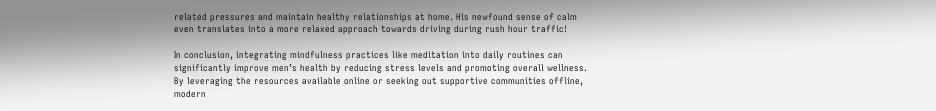related pressures and maintain healthy relationships at home. His newfound sense of calm even translates into a more relaxed approach towards driving during rush hour traffic!

In conclusion, integrating mindfulness practices like meditation into daily routines can significantly improve men’s health by reducing stress levels and promoting overall wellness. By leveraging the resources available online or seeking out supportive communities offline, modern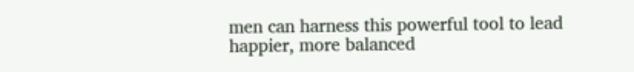men can harness this powerful tool to lead happier, more balanced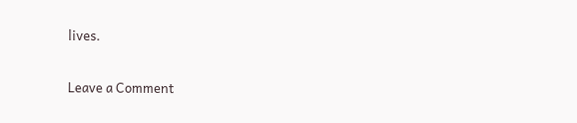lives.

Leave a Comment